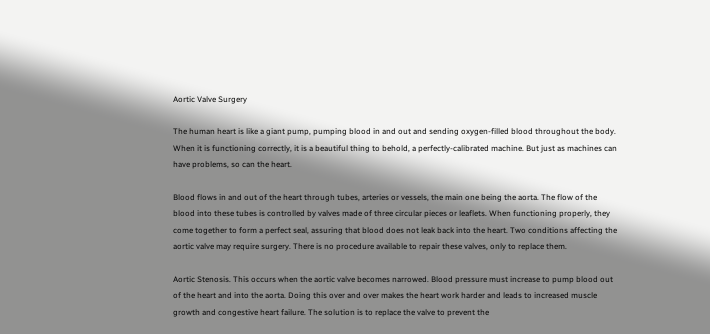Aortic Valve Surgery

The human heart is like a giant pump, pumping blood in and out and sending oxygen-filled blood throughout the body. When it is functioning correctly, it is a beautiful thing to behold, a perfectly-calibrated machine. But just as machines can have problems, so can the heart.

Blood flows in and out of the heart through tubes, arteries or vessels, the main one being the aorta. The flow of the blood into these tubes is controlled by valves made of three circular pieces or leaflets. When functioning properly, they come together to form a perfect seal, assuring that blood does not leak back into the heart. Two conditions affecting the aortic valve may require surgery. There is no procedure available to repair these valves, only to replace them.

Aortic Stenosis. This occurs when the aortic valve becomes narrowed. Blood pressure must increase to pump blood out of the heart and into the aorta. Doing this over and over makes the heart work harder and leads to increased muscle growth and congestive heart failure. The solution is to replace the valve to prevent the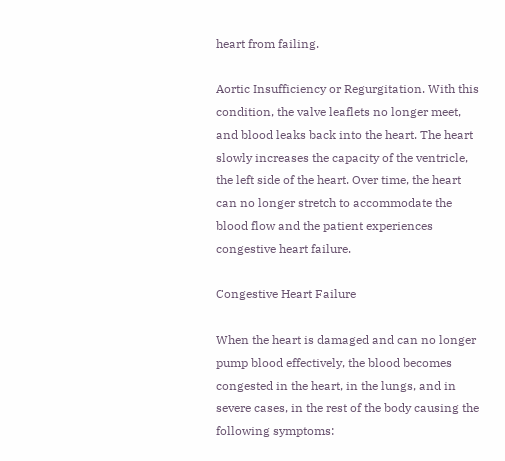heart from failing.

Aortic Insufficiency or Regurgitation. With this condition, the valve leaflets no longer meet, and blood leaks back into the heart. The heart slowly increases the capacity of the ventricle, the left side of the heart. Over time, the heart can no longer stretch to accommodate the blood flow and the patient experiences congestive heart failure.

Congestive Heart Failure

When the heart is damaged and can no longer pump blood effectively, the blood becomes congested in the heart, in the lungs, and in severe cases, in the rest of the body causing the following symptoms: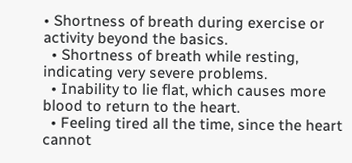• Shortness of breath during exercise or activity beyond the basics.
  • Shortness of breath while resting, indicating very severe problems.
  • Inability to lie flat, which causes more blood to return to the heart.
  • Feeling tired all the time, since the heart cannot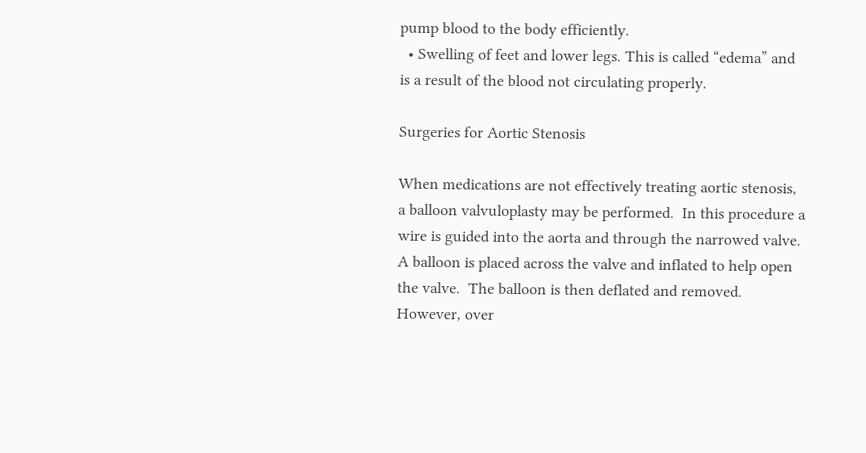pump blood to the body efficiently.
  • Swelling of feet and lower legs. This is called “edema” and is a result of the blood not circulating properly.

Surgeries for Aortic Stenosis

When medications are not effectively treating aortic stenosis, a balloon valvuloplasty may be performed.  In this procedure a wire is guided into the aorta and through the narrowed valve.  A balloon is placed across the valve and inflated to help open the valve.  The balloon is then deflated and removed.   However, over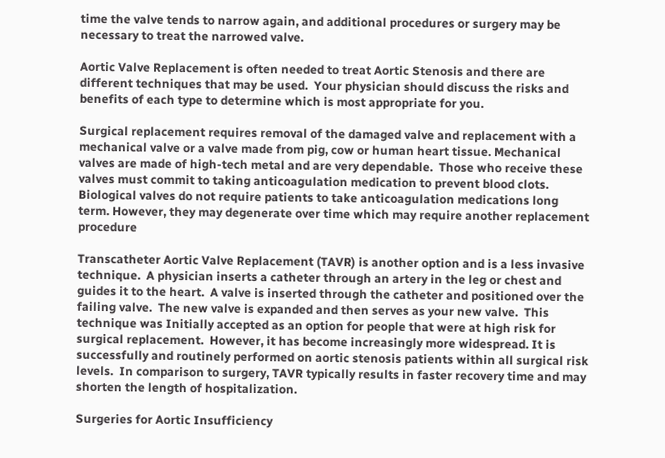time the valve tends to narrow again, and additional procedures or surgery may be necessary to treat the narrowed valve.

Aortic Valve Replacement is often needed to treat Aortic Stenosis and there are different techniques that may be used.  Your physician should discuss the risks and benefits of each type to determine which is most appropriate for you.

Surgical replacement requires removal of the damaged valve and replacement with a mechanical valve or a valve made from pig, cow or human heart tissue. Mechanical valves are made of high-tech metal and are very dependable.  Those who receive these valves must commit to taking anticoagulation medication to prevent blood clots.  Biological valves do not require patients to take anticoagulation medications long term. However, they may degenerate over time which may require another replacement procedure

Transcatheter Aortic Valve Replacement (TAVR) is another option and is a less invasive technique.  A physician inserts a catheter through an artery in the leg or chest and guides it to the heart.  A valve is inserted through the catheter and positioned over the failing valve.  The new valve is expanded and then serves as your new valve.  This technique was Initially accepted as an option for people that were at high risk for surgical replacement.  However, it has become increasingly more widespread. It is successfully and routinely performed on aortic stenosis patients within all surgical risk levels.  In comparison to surgery, TAVR typically results in faster recovery time and may shorten the length of hospitalization.

Surgeries for Aortic Insufficiency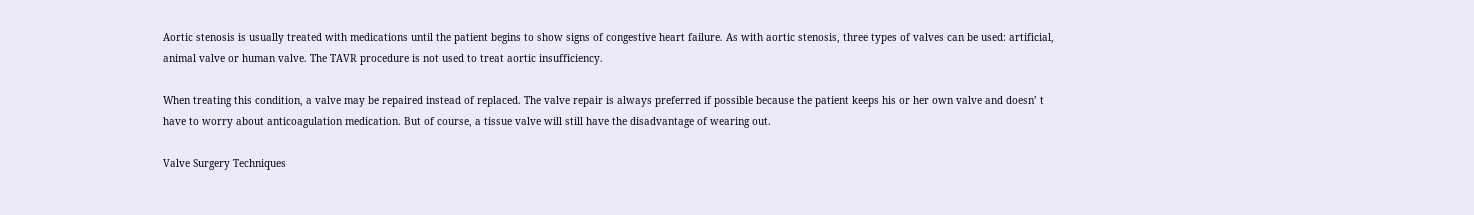Aortic stenosis is usually treated with medications until the patient begins to show signs of congestive heart failure. As with aortic stenosis, three types of valves can be used: artificial, animal valve or human valve. The TAVR procedure is not used to treat aortic insufficiency.

When treating this condition, a valve may be repaired instead of replaced. The valve repair is always preferred if possible because the patient keeps his or her own valve and doesn’ t have to worry about anticoagulation medication. But of course, a tissue valve will still have the disadvantage of wearing out.

Valve Surgery Techniques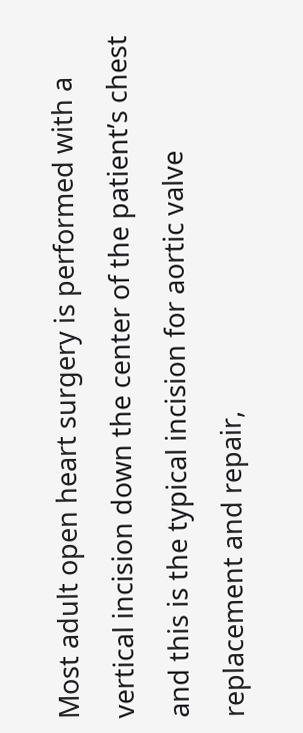Most adult open heart surgery is performed with a vertical incision down the center of the patient’s chest and this is the typical incision for aortic valve replacement and repair,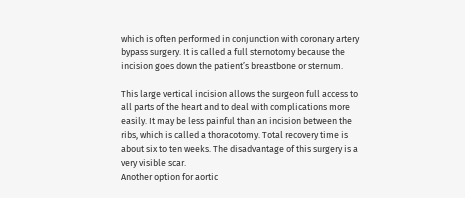which is often performed in conjunction with coronary artery bypass surgery. It is called a full sternotomy because the incision goes down the patient’s breastbone or sternum.

This large vertical incision allows the surgeon full access to all parts of the heart and to deal with complications more easily. It may be less painful than an incision between the ribs, which is called a thoracotomy. Total recovery time is about six to ten weeks. The disadvantage of this surgery is a very visible scar.
Another option for aortic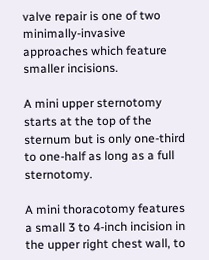valve repair is one of two minimally-invasive approaches which feature smaller incisions.

A mini upper sternotomy starts at the top of the sternum but is only one-third to one-half as long as a full sternotomy.

A mini thoracotomy features a small 3 to 4-inch incision in the upper right chest wall, to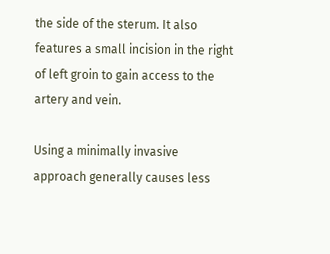the side of the sterum. It also features a small incision in the right of left groin to gain access to the artery and vein.

Using a minimally invasive approach generally causes less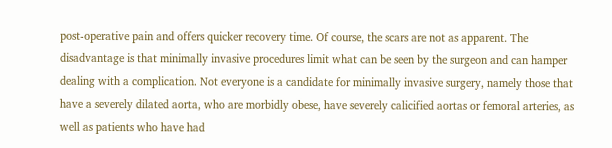post-operative pain and offers quicker recovery time. Of course, the scars are not as apparent. The disadvantage is that minimally invasive procedures limit what can be seen by the surgeon and can hamper dealing with a complication. Not everyone is a candidate for minimally invasive surgery, namely those that have a severely dilated aorta, who are morbidly obese, have severely calicified aortas or femoral arteries, as well as patients who have had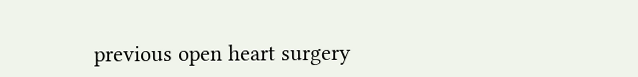previous open heart surgery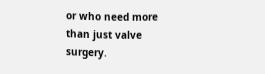or who need more than just valve surgery.